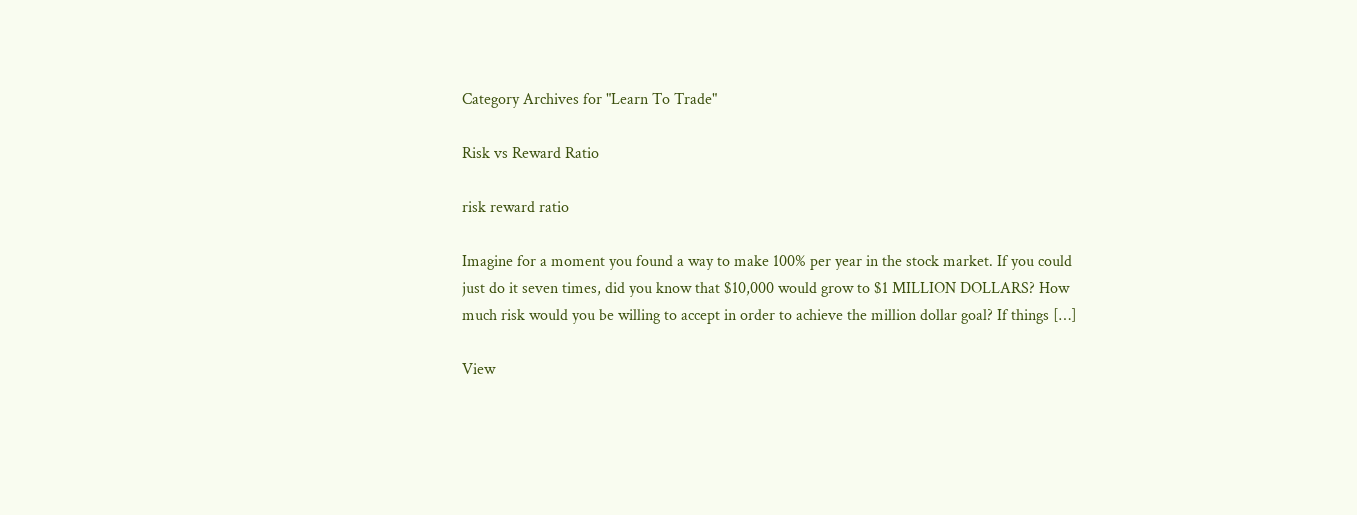Category Archives for "Learn To Trade"

Risk vs Reward Ratio

risk reward ratio

Imagine for a moment you found a way to make 100% per year in the stock market. If you could just do it seven times, did you know that $10,000 would grow to $1 MILLION DOLLARS? How much risk would you be willing to accept in order to achieve the million dollar goal? If things […]

View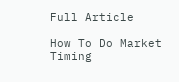Full Article

How To Do Market Timing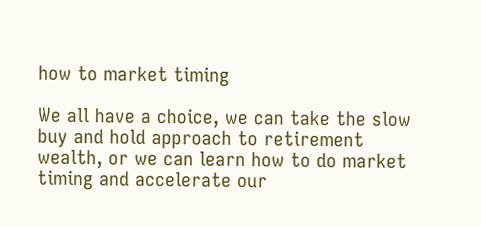how to market timing

We all have a choice, we can take the slow buy and hold approach to retirement wealth, or we can learn how to do market timing and accelerate our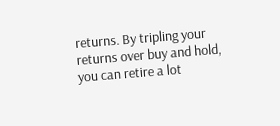returns. By tripling your returns over buy and hold, you can retire a lot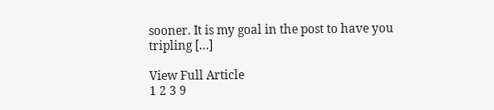sooner. It is my goal in the post to have you tripling […]

View Full Article
1 2 3 9